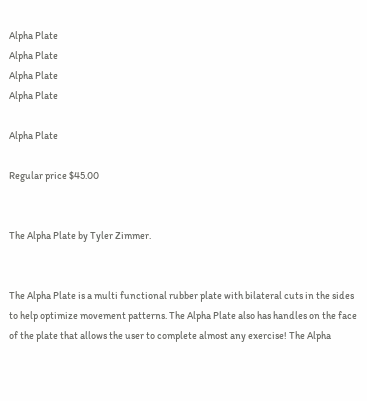Alpha Plate
Alpha Plate
Alpha Plate
Alpha Plate

Alpha Plate

Regular price $45.00


The Alpha Plate by Tyler Zimmer.


The Alpha Plate is a multi functional rubber plate with bilateral cuts in the sides to help optimize movement patterns. The Alpha Plate also has handles on the face of the plate that allows the user to complete almost any exercise! The Alpha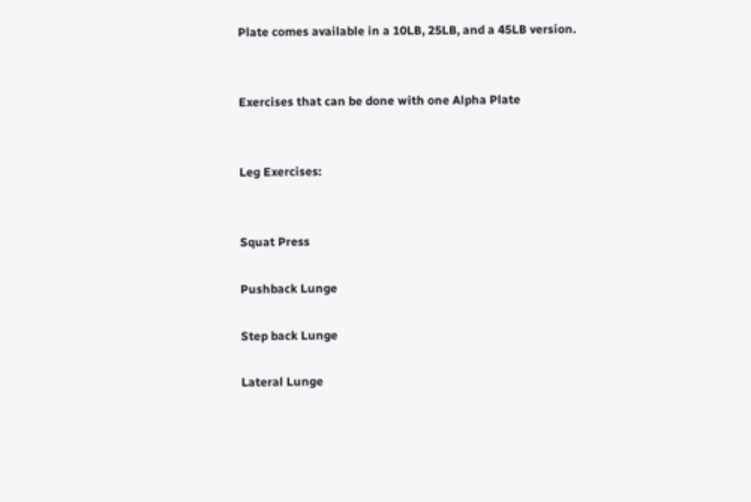Plate comes available in a 10LB, 25LB, and a 45LB version.


Exercises that can be done with one Alpha Plate


Leg Exercises:


Squat Press

Pushback Lunge

Step back Lunge

Lateral Lunge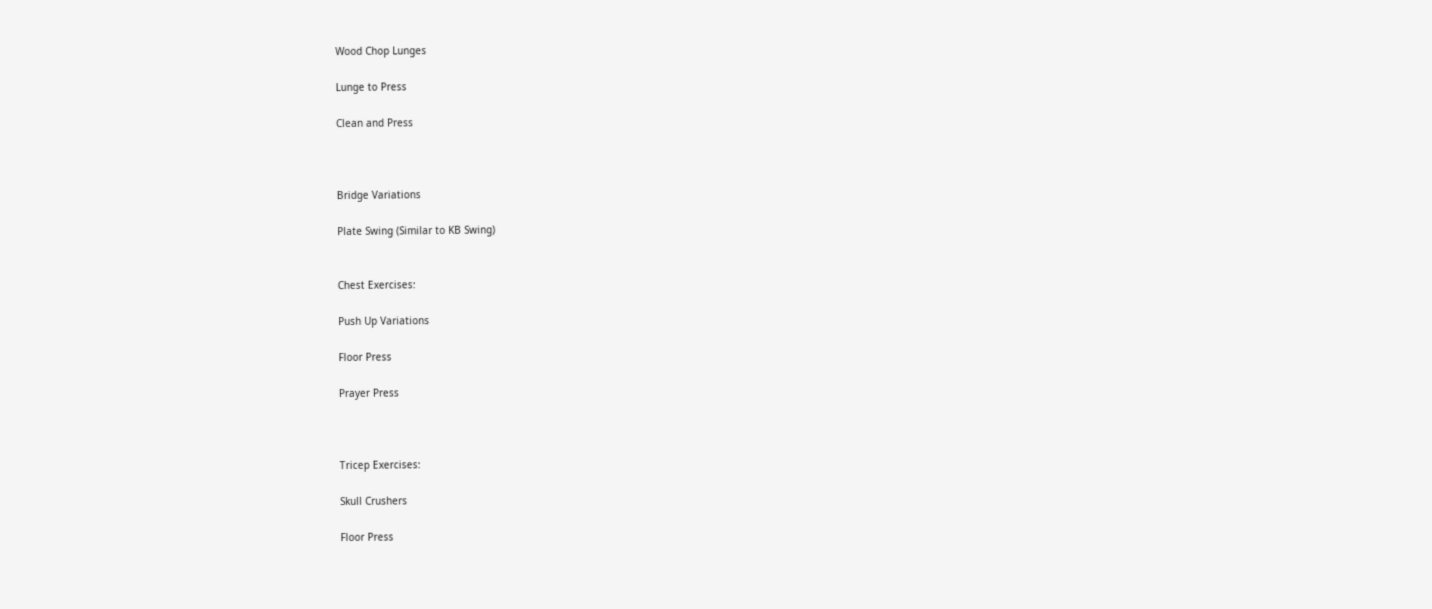Wood Chop Lunges

Lunge to Press

Clean and Press



Bridge Variations

Plate Swing (Similar to KB Swing)


Chest Exercises:

Push Up Variations

Floor Press

Prayer Press



Tricep Exercises:

Skull Crushers

Floor Press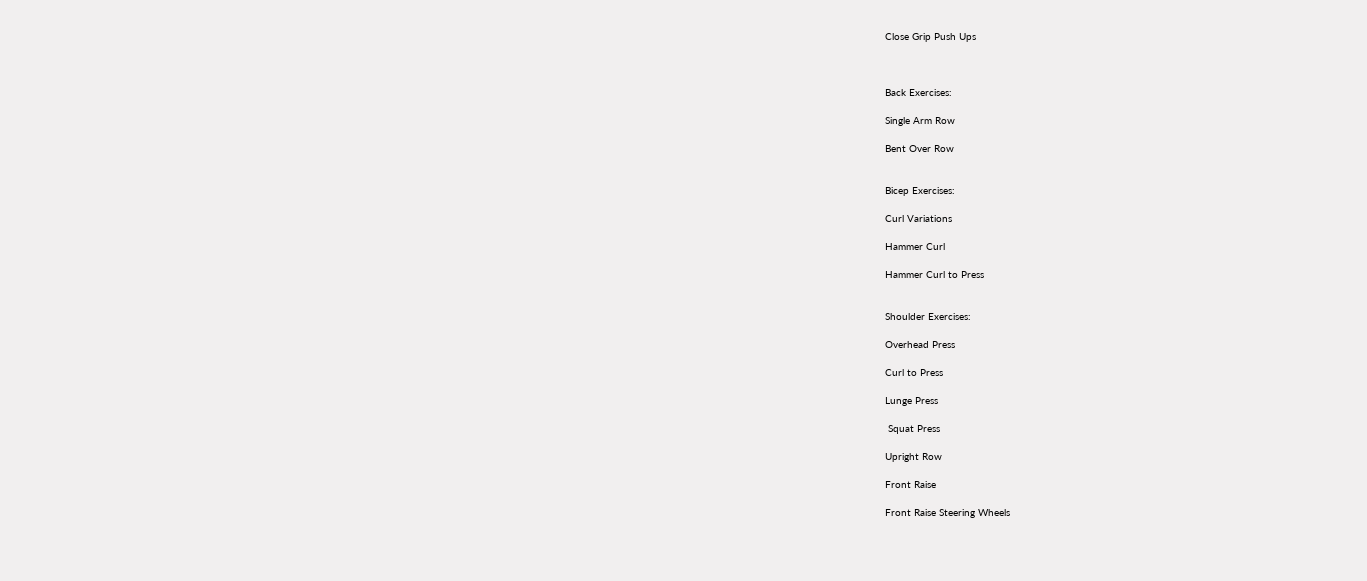Close Grip Push Ups



Back Exercises:

Single Arm Row

Bent Over Row


Bicep Exercises:

Curl Variations

Hammer Curl

Hammer Curl to Press


Shoulder Exercises:

Overhead Press

Curl to Press

Lunge Press

 Squat Press

Upright Row

Front Raise

Front Raise Steering Wheels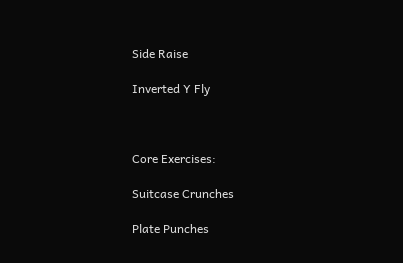Side Raise

Inverted Y Fly



Core Exercises:

Suitcase Crunches

Plate Punches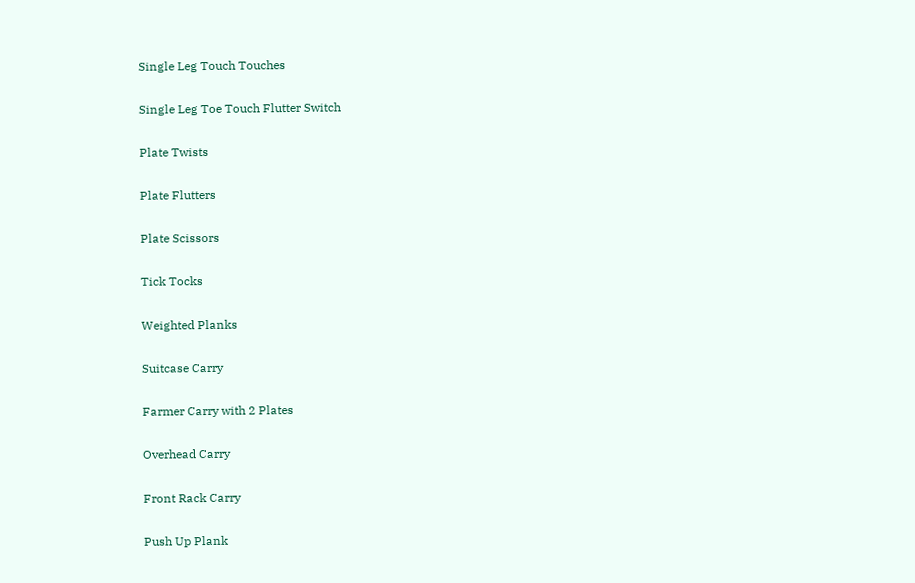Single Leg Touch Touches

Single Leg Toe Touch Flutter Switch

Plate Twists

Plate Flutters

Plate Scissors

Tick Tocks

Weighted Planks

Suitcase Carry

Farmer Carry with 2 Plates

Overhead Carry

Front Rack Carry

Push Up Plank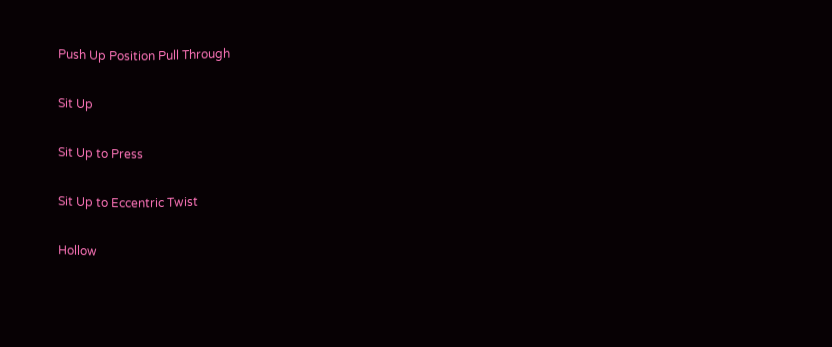Push Up Position Pull Through

Sit Up

Sit Up to Press

Sit Up to Eccentric Twist

Hollow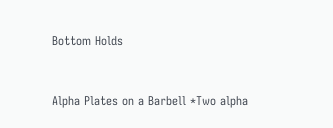Bottom Holds


Alpha Plates on a Barbell *Two alpha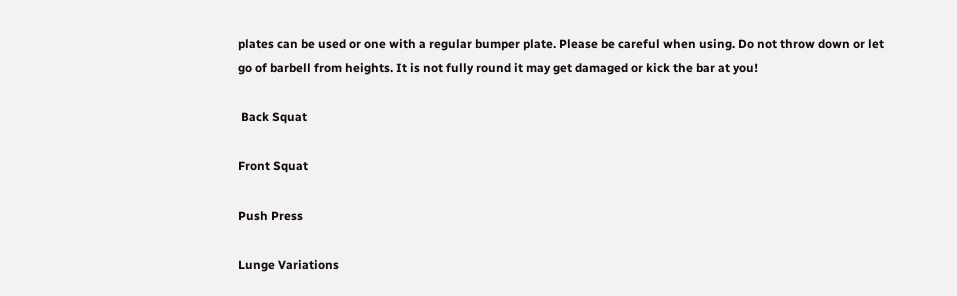plates can be used or one with a regular bumper plate. Please be careful when using. Do not throw down or let go of barbell from heights. It is not fully round it may get damaged or kick the bar at you!

 Back Squat

Front Squat

Push Press

Lunge Variations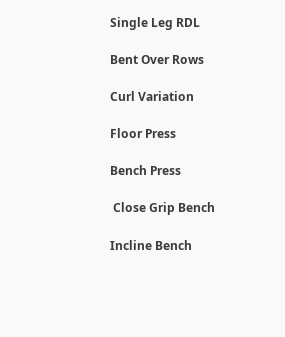Single Leg RDL

Bent Over Rows

Curl Variation

Floor Press

Bench Press

 Close Grip Bench

Incline Bench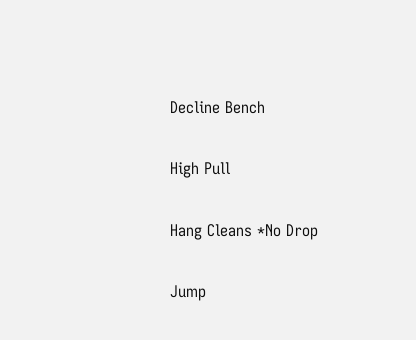Decline Bench

High Pull

Hang Cleans *No Drop

Jump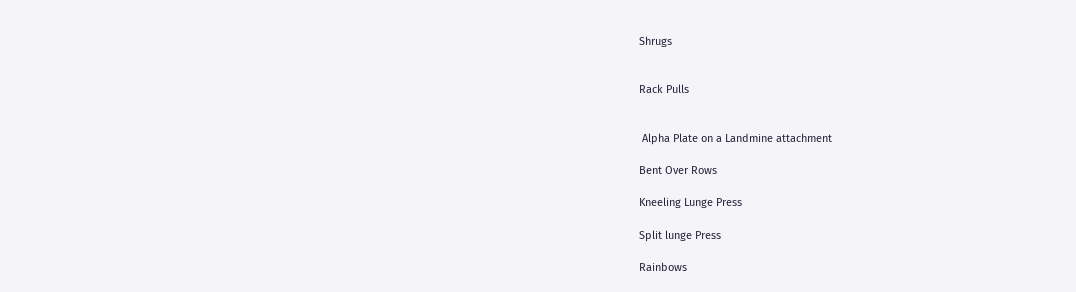Shrugs


Rack Pulls


 Alpha Plate on a Landmine attachment

Bent Over Rows

Kneeling Lunge Press

Split lunge Press

Rainbows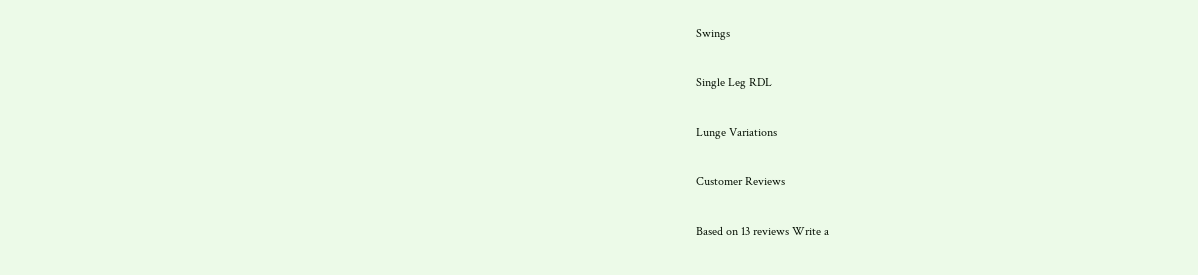Swings

Single Leg RDL

Lunge Variations

Customer Reviews

Based on 13 reviews Write a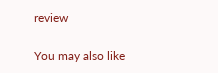review

You may also like